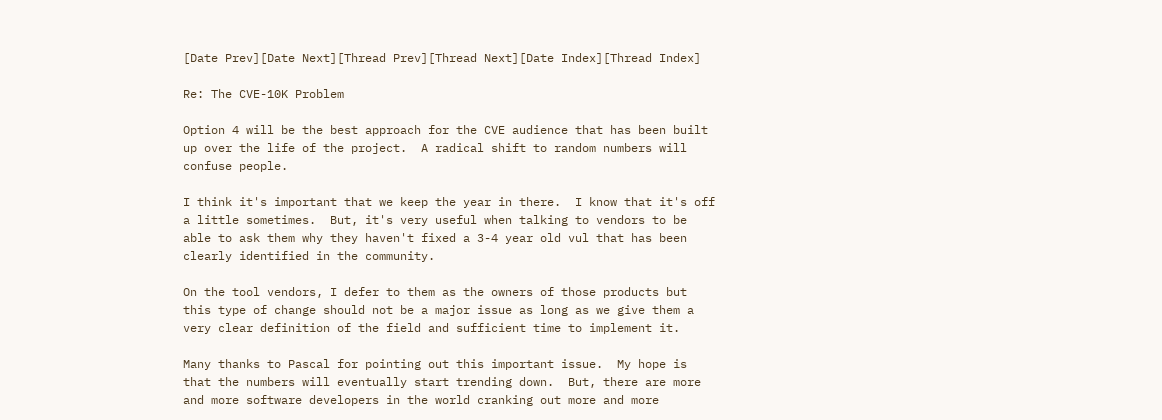[Date Prev][Date Next][Thread Prev][Thread Next][Date Index][Thread Index]

Re: The CVE-10K Problem

Option 4 will be the best approach for the CVE audience that has been built
up over the life of the project.  A radical shift to random numbers will
confuse people.

I think it's important that we keep the year in there.  I know that it's off
a little sometimes.  But, it's very useful when talking to vendors to be
able to ask them why they haven't fixed a 3-4 year old vul that has been
clearly identified in the community.

On the tool vendors, I defer to them as the owners of those products but
this type of change should not be a major issue as long as we give them a
very clear definition of the field and sufficient time to implement it.

Many thanks to Pascal for pointing out this important issue.  My hope is
that the numbers will eventually start trending down.  But, there are more
and more software developers in the world cranking out more and more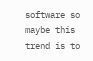software so maybe this trend is to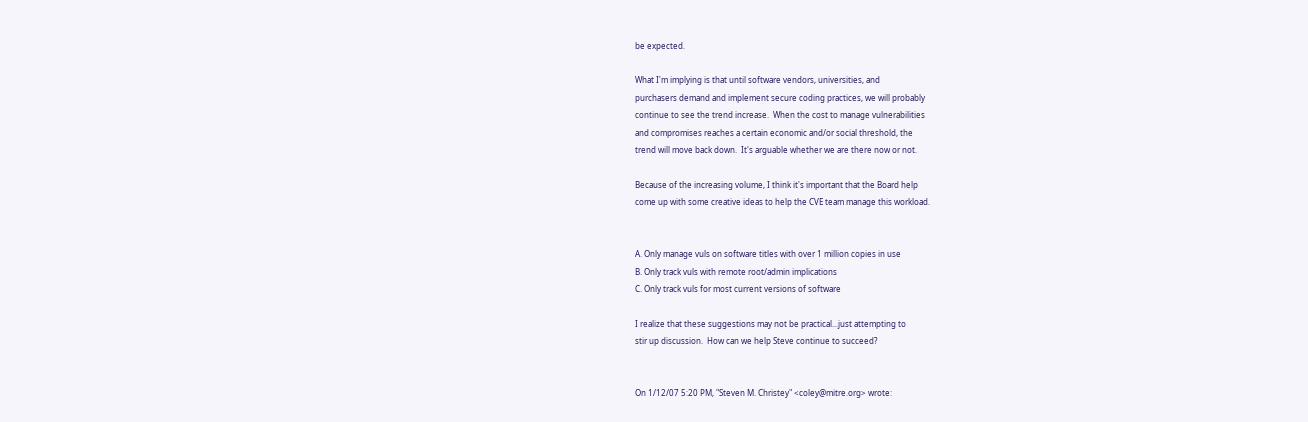be expected.

What I'm implying is that until software vendors, universities, and
purchasers demand and implement secure coding practices, we will probably
continue to see the trend increase.  When the cost to manage vulnerabilities
and compromises reaches a certain economic and/or social threshold, the
trend will move back down.  It's arguable whether we are there now or not.

Because of the increasing volume, I think it's important that the Board help
come up with some creative ideas to help the CVE team manage this workload.


A. Only manage vuls on software titles with over 1 million copies in use
B. Only track vuls with remote root/admin implications
C. Only track vuls for most current versions of software

I realize that these suggestions may not be practical...just attempting to
stir up discussion.  How can we help Steve continue to succeed?


On 1/12/07 5:20 PM, "Steven M. Christey" <coley@mitre.org> wrote: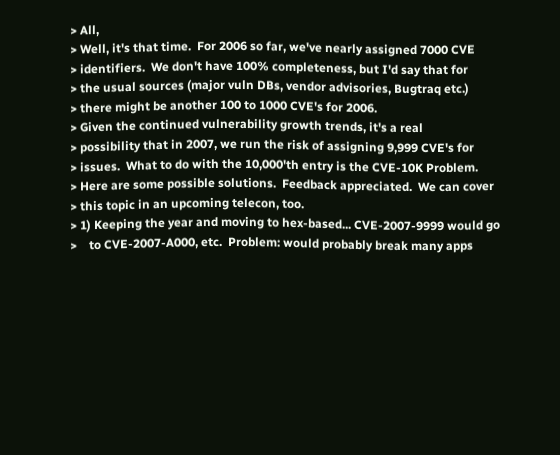> All,
> Well, it's that time.  For 2006 so far, we've nearly assigned 7000 CVE
> identifiers.  We don't have 100% completeness, but I'd say that for
> the usual sources (major vuln DBs, vendor advisories, Bugtraq etc.)
> there might be another 100 to 1000 CVE's for 2006.
> Given the continued vulnerability growth trends, it's a real
> possibility that in 2007, we run the risk of assigning 9,999 CVE's for
> issues.  What to do with the 10,000'th entry is the CVE-10K Problem.
> Here are some possible solutions.  Feedback appreciated.  We can cover
> this topic in an upcoming telecon, too.
> 1) Keeping the year and moving to hex-based... CVE-2007-9999 would go
>    to CVE-2007-A000, etc.  Problem: would probably break many apps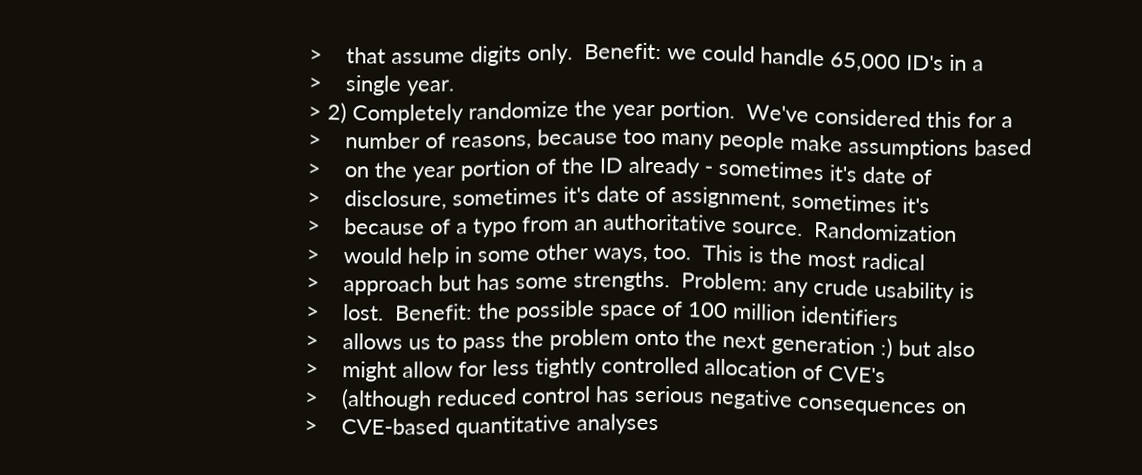>    that assume digits only.  Benefit: we could handle 65,000 ID's in a
>    single year.
> 2) Completely randomize the year portion.  We've considered this for a
>    number of reasons, because too many people make assumptions based
>    on the year portion of the ID already - sometimes it's date of
>    disclosure, sometimes it's date of assignment, sometimes it's
>    because of a typo from an authoritative source.  Randomization
>    would help in some other ways, too.  This is the most radical
>    approach but has some strengths.  Problem: any crude usability is
>    lost.  Benefit: the possible space of 100 million identifiers
>    allows us to pass the problem onto the next generation :) but also
>    might allow for less tightly controlled allocation of CVE's
>    (although reduced control has serious negative consequences on
>    CVE-based quantitative analyses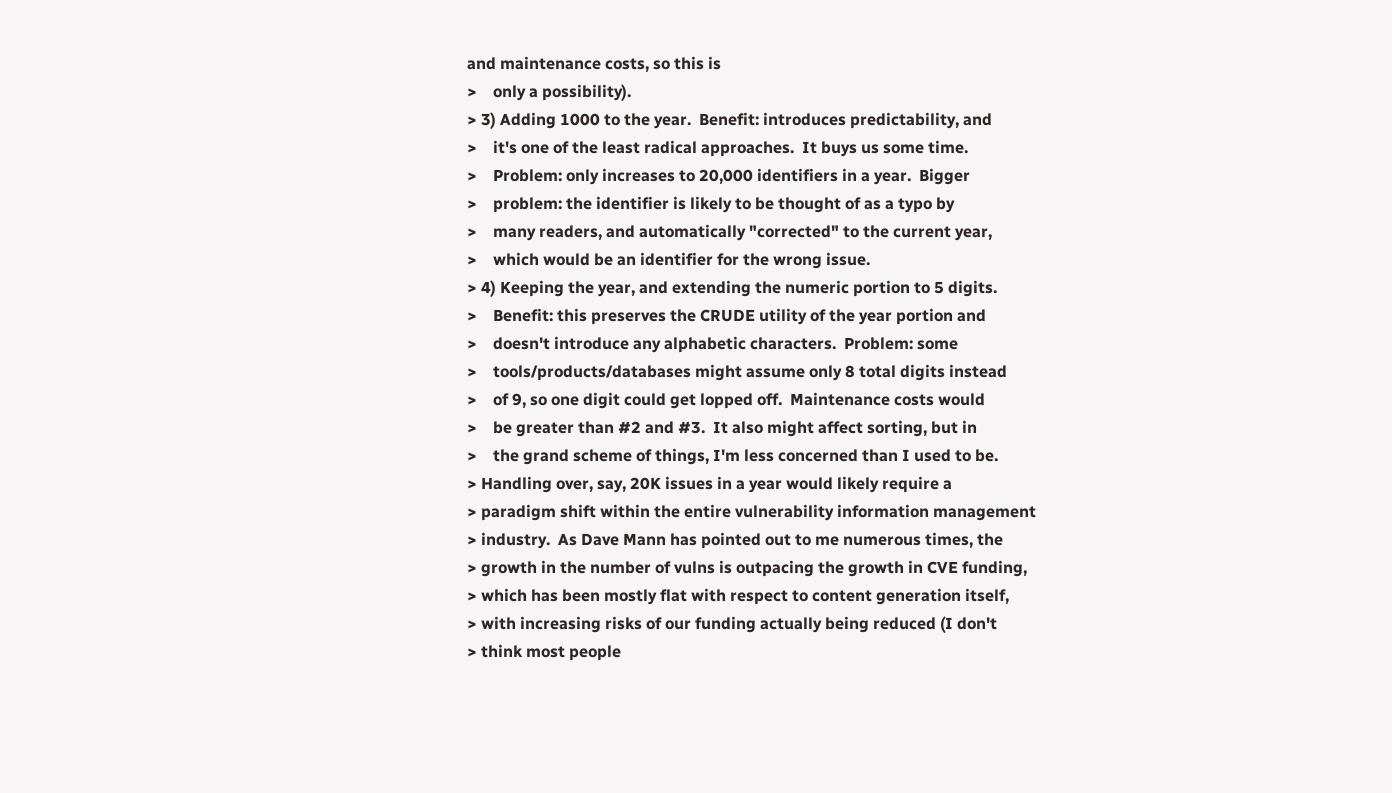and maintenance costs, so this is
>    only a possibility).
> 3) Adding 1000 to the year.  Benefit: introduces predictability, and
>    it's one of the least radical approaches.  It buys us some time.
>    Problem: only increases to 20,000 identifiers in a year.  Bigger
>    problem: the identifier is likely to be thought of as a typo by
>    many readers, and automatically "corrected" to the current year,
>    which would be an identifier for the wrong issue.
> 4) Keeping the year, and extending the numeric portion to 5 digits.
>    Benefit: this preserves the CRUDE utility of the year portion and
>    doesn't introduce any alphabetic characters.  Problem: some
>    tools/products/databases might assume only 8 total digits instead
>    of 9, so one digit could get lopped off.  Maintenance costs would
>    be greater than #2 and #3.  It also might affect sorting, but in
>    the grand scheme of things, I'm less concerned than I used to be.
> Handling over, say, 20K issues in a year would likely require a
> paradigm shift within the entire vulnerability information management
> industry.  As Dave Mann has pointed out to me numerous times, the
> growth in the number of vulns is outpacing the growth in CVE funding,
> which has been mostly flat with respect to content generation itself,
> with increasing risks of our funding actually being reduced (I don't
> think most people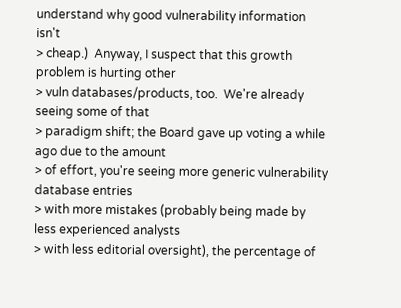understand why good vulnerability information isn't
> cheap.)  Anyway, I suspect that this growth problem is hurting other
> vuln databases/products, too.  We're already seeing some of that
> paradigm shift; the Board gave up voting a while ago due to the amount
> of effort, you're seeing more generic vulnerability database entries
> with more mistakes (probably being made by less experienced analysts
> with less editorial oversight), the percentage of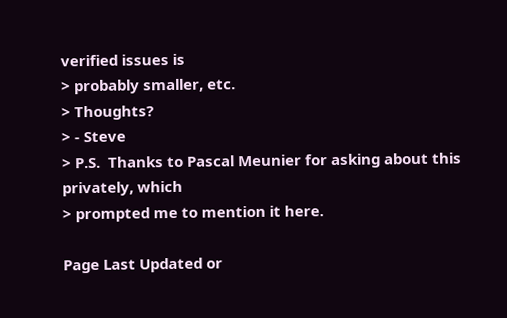verified issues is
> probably smaller, etc.
> Thoughts?
> - Steve
> P.S.  Thanks to Pascal Meunier for asking about this privately, which
> prompted me to mention it here.

Page Last Updated or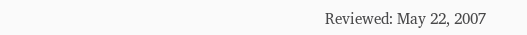Reviewed: May 22, 2007